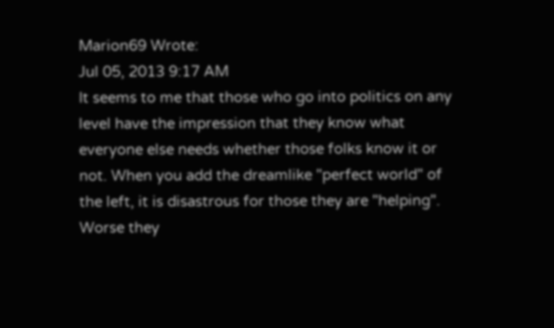Marion69 Wrote:
Jul 05, 2013 9:17 AM
It seems to me that those who go into politics on any level have the impression that they know what everyone else needs whether those folks know it or not. When you add the dreamlike "perfect world" of the left, it is disastrous for those they are "helping". Worse they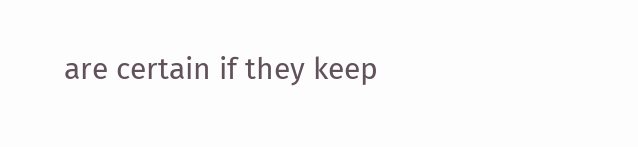are certain if they keep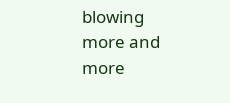blowing more and more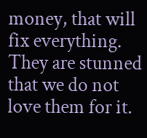money, that will fix everything. They are stunned that we do not love them for it.